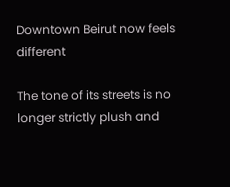Downtown Beirut now feels different

The tone of its streets is no longer strictly plush and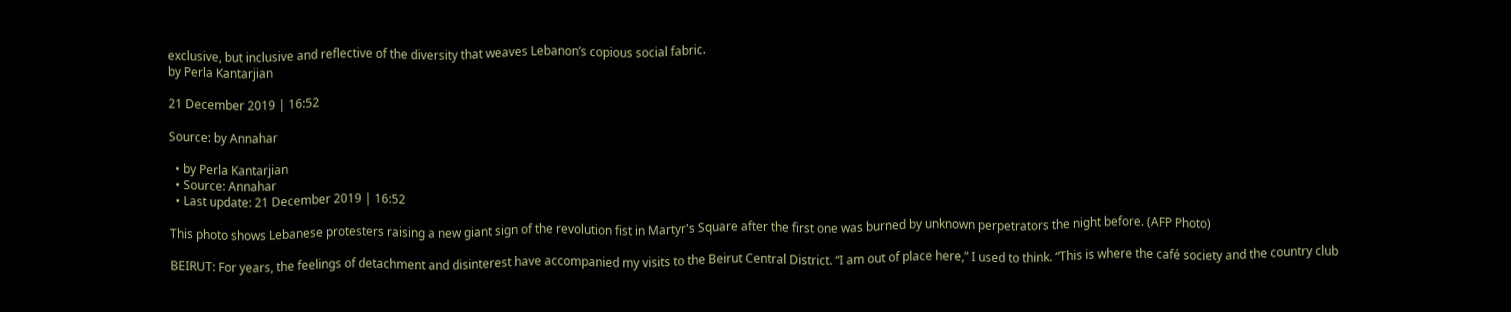exclusive, but inclusive and reflective of the diversity that weaves Lebanon’s copious social fabric.
by Perla Kantarjian

21 December 2019 | 16:52

Source: by Annahar

  • by Perla Kantarjian
  • Source: Annahar
  • Last update: 21 December 2019 | 16:52

This photo shows Lebanese protesters raising a new giant sign of the revolution fist in Martyr's Square after the first one was burned by unknown perpetrators the night before. (AFP Photo)

BEIRUT: For years, the feelings of detachment and disinterest have accompanied my visits to the Beirut Central District. “I am out of place here,” I used to think. “This is where the café society and the country club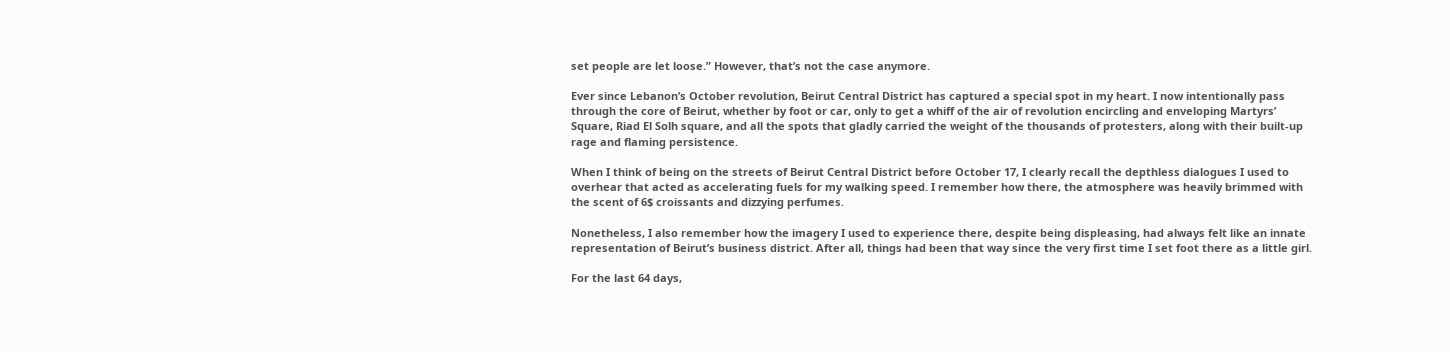set people are let loose.” However, that’s not the case anymore.

Ever since Lebanon’s October revolution, Beirut Central District has captured a special spot in my heart. I now intentionally pass through the core of Beirut, whether by foot or car, only to get a whiff of the air of revolution encircling and enveloping Martyrs’ Square, Riad El Solh square, and all the spots that gladly carried the weight of the thousands of protesters, along with their built-up rage and flaming persistence.

When I think of being on the streets of Beirut Central District before October 17, I clearly recall the depthless dialogues I used to overhear that acted as accelerating fuels for my walking speed. I remember how there, the atmosphere was heavily brimmed with the scent of 6$ croissants and dizzying perfumes.

Nonetheless, I also remember how the imagery I used to experience there, despite being displeasing, had always felt like an innate representation of Beirut’s business district. After all, things had been that way since the very first time I set foot there as a little girl.

For the last 64 days,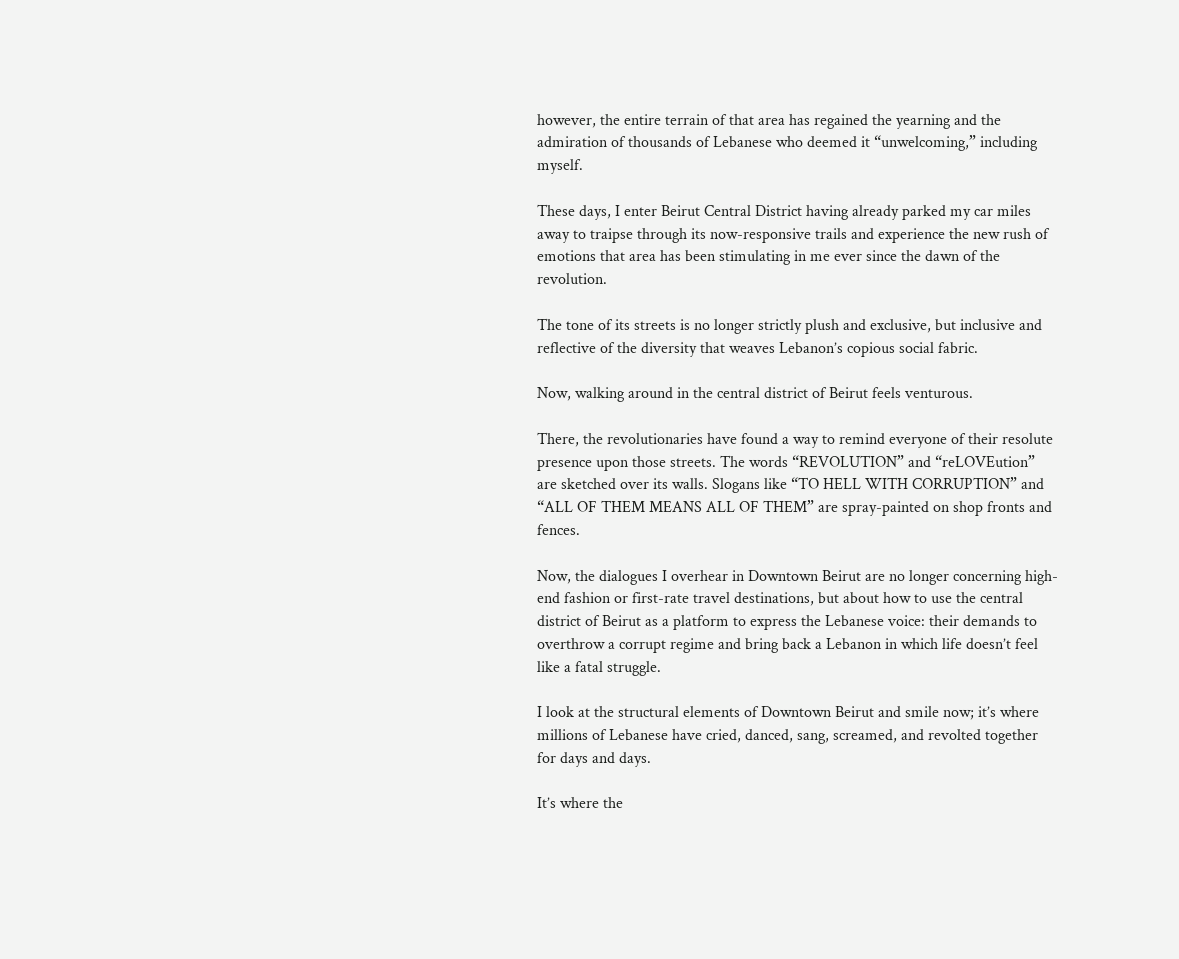however, the entire terrain of that area has regained the yearning and the admiration of thousands of Lebanese who deemed it “unwelcoming,” including myself.

These days, I enter Beirut Central District having already parked my car miles away to traipse through its now-responsive trails and experience the new rush of emotions that area has been stimulating in me ever since the dawn of the revolution.

The tone of its streets is no longer strictly plush and exclusive, but inclusive and reflective of the diversity that weaves Lebanon’s copious social fabric.

Now, walking around in the central district of Beirut feels venturous.

There, the revolutionaries have found a way to remind everyone of their resolute presence upon those streets. The words “REVOLUTION” and “reLOVEution” are sketched over its walls. Slogans like “TO HELL WITH CORRUPTION” and “ALL OF THEM MEANS ALL OF THEM” are spray-painted on shop fronts and fences.

Now, the dialogues I overhear in Downtown Beirut are no longer concerning high-end fashion or first-rate travel destinations, but about how to use the central district of Beirut as a platform to express the Lebanese voice: their demands to overthrow a corrupt regime and bring back a Lebanon in which life doesn’t feel like a fatal struggle.

I look at the structural elements of Downtown Beirut and smile now; it’s where millions of Lebanese have cried, danced, sang, screamed, and revolted together for days and days.

It’s where the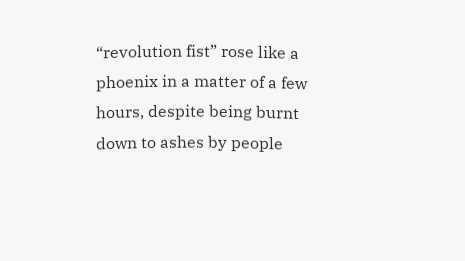“revolution fist” rose like a phoenix in a matter of a few hours, despite being burnt down to ashes by people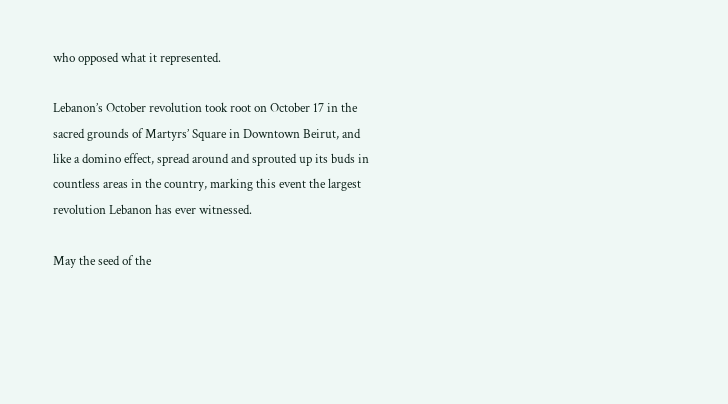who opposed what it represented.

Lebanon’s October revolution took root on October 17 in the sacred grounds of Martyrs’ Square in Downtown Beirut, and like a domino effect, spread around and sprouted up its buds in countless areas in the country, marking this event the largest revolution Lebanon has ever witnessed.

May the seed of the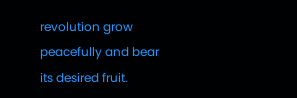revolution grow peacefully and bear its desired fruit.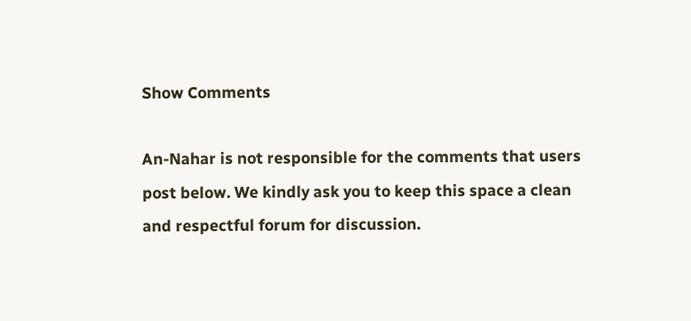Show Comments

An-Nahar is not responsible for the comments that users post below. We kindly ask you to keep this space a clean and respectful forum for discussion.